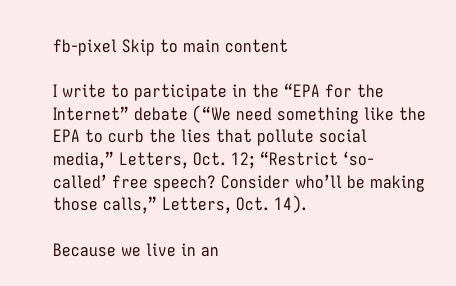fb-pixel Skip to main content

I write to participate in the “EPA for the Internet” debate (“We need something like the EPA to curb the lies that pollute social media,” Letters, Oct. 12; “Restrict ‘so-called’ free speech? Consider who’ll be making those calls,” Letters, Oct. 14).

Because we live in an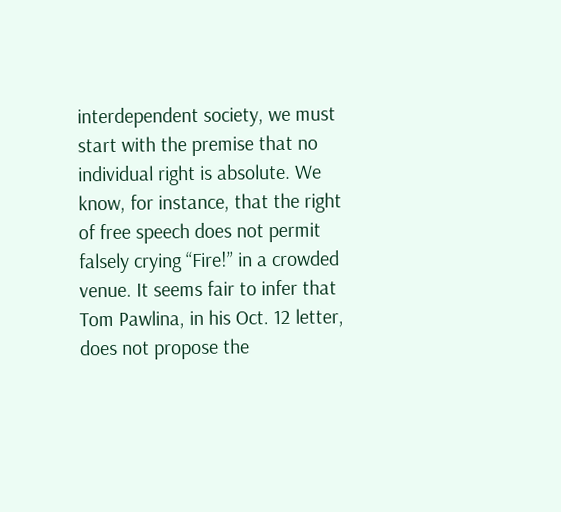interdependent society, we must start with the premise that no individual right is absolute. We know, for instance, that the right of free speech does not permit falsely crying “Fire!” in a crowded venue. It seems fair to infer that Tom Pawlina, in his Oct. 12 letter, does not propose the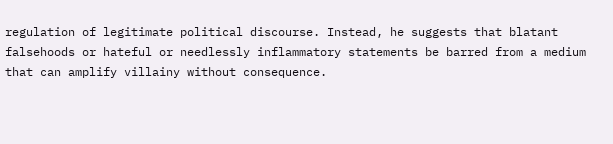regulation of legitimate political discourse. Instead, he suggests that blatant falsehoods or hateful or needlessly inflammatory statements be barred from a medium that can amplify villainy without consequence.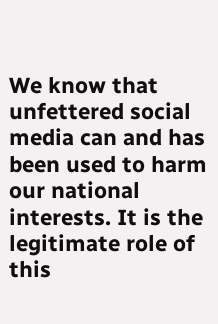We know that unfettered social media can and has been used to harm our national interests. It is the legitimate role of this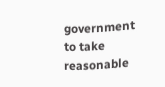government to take reasonable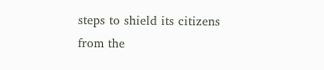steps to shield its citizens from the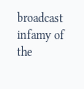broadcast infamy of the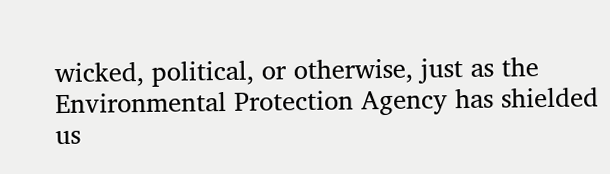wicked, political, or otherwise, just as the Environmental Protection Agency has shielded us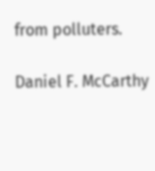from polluters.

Daniel F. McCarthy